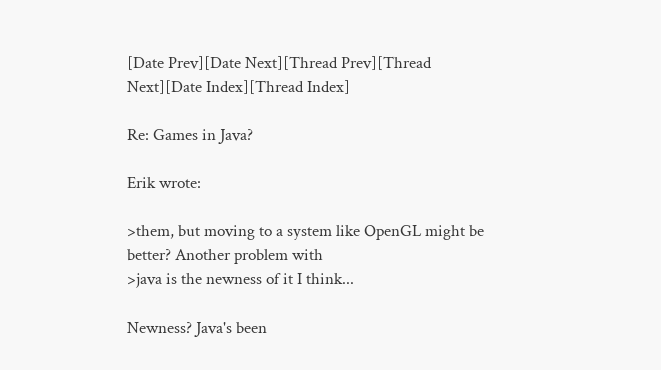[Date Prev][Date Next][Thread Prev][Thread Next][Date Index][Thread Index]

Re: Games in Java?

Erik wrote:

>them, but moving to a system like OpenGL might be better? Another problem with
>java is the newness of it I think...

Newness? Java's been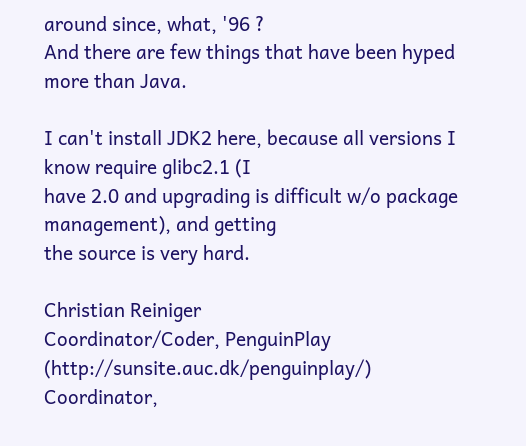around since, what, '96 ?
And there are few things that have been hyped more than Java.

I can't install JDK2 here, because all versions I know require glibc2.1 (I
have 2.0 and upgrading is difficult w/o package management), and getting
the source is very hard.

Christian Reiniger
Coordinator/Coder, PenguinPlay (http://sunsite.auc.dk/penguinplay/)
Coordinator,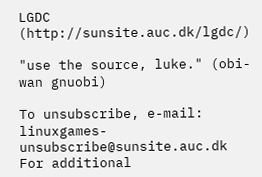LGDC        (http://sunsite.auc.dk/lgdc/)

"use the source, luke." (obi-wan gnuobi)

To unsubscribe, e-mail: linuxgames-unsubscribe@sunsite.auc.dk
For additional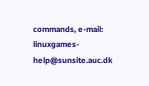commands, e-mail: linuxgames-help@sunsite.auc.dk